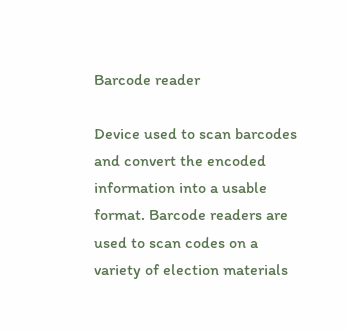Barcode reader

Device used to scan barcodes and convert the encoded information into a usable format. Barcode readers are used to scan codes on a variety of election materials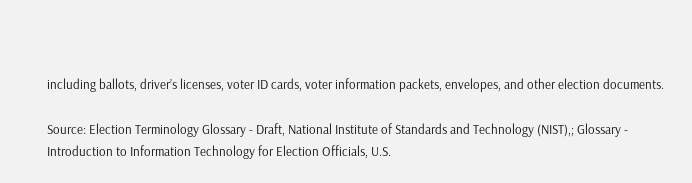including ballots, driver’s licenses, voter ID cards, voter information packets, envelopes, and other election documents.

Source: Election Terminology Glossary - Draft, National Institute of Standards and Technology (NIST),; Glossary - Introduction to Information Technology for Election Officials, U.S.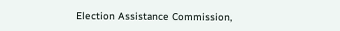Election Assistance Commission,